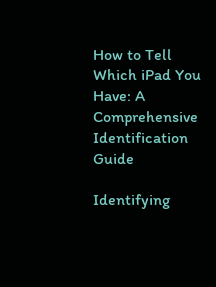How to Tell Which iPad You Have: A Comprehensive Identification Guide

Identifying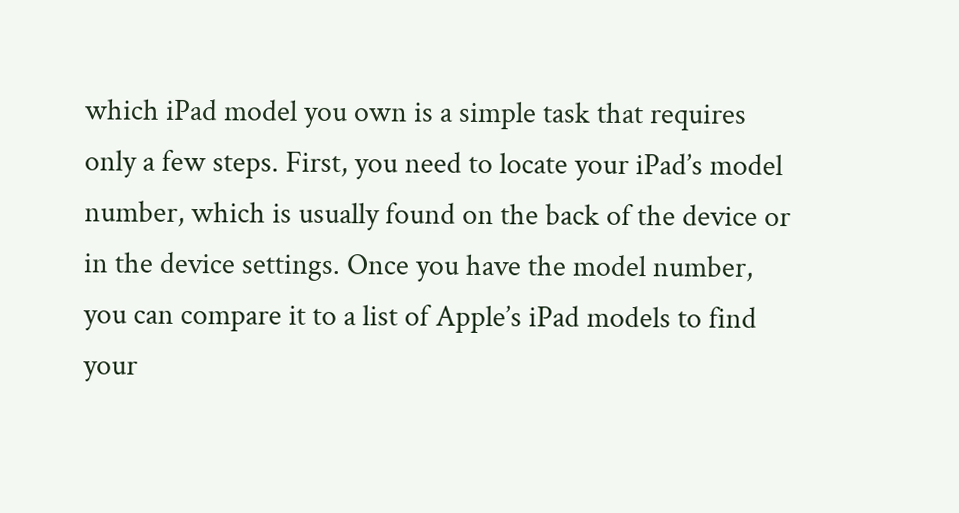which iPad model you own is a simple task that requires only a few steps. First, you need to locate your iPad’s model number, which is usually found on the back of the device or in the device settings. Once you have the model number, you can compare it to a list of Apple’s iPad models to find your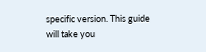specific version. This guide will take you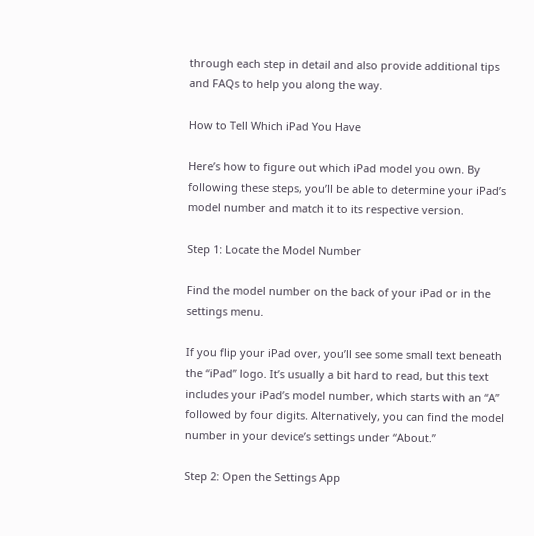through each step in detail and also provide additional tips and FAQs to help you along the way.

How to Tell Which iPad You Have

Here’s how to figure out which iPad model you own. By following these steps, you’ll be able to determine your iPad’s model number and match it to its respective version.

Step 1: Locate the Model Number

Find the model number on the back of your iPad or in the settings menu.

If you flip your iPad over, you’ll see some small text beneath the “iPad” logo. It’s usually a bit hard to read, but this text includes your iPad’s model number, which starts with an “A” followed by four digits. Alternatively, you can find the model number in your device’s settings under “About.”

Step 2: Open the Settings App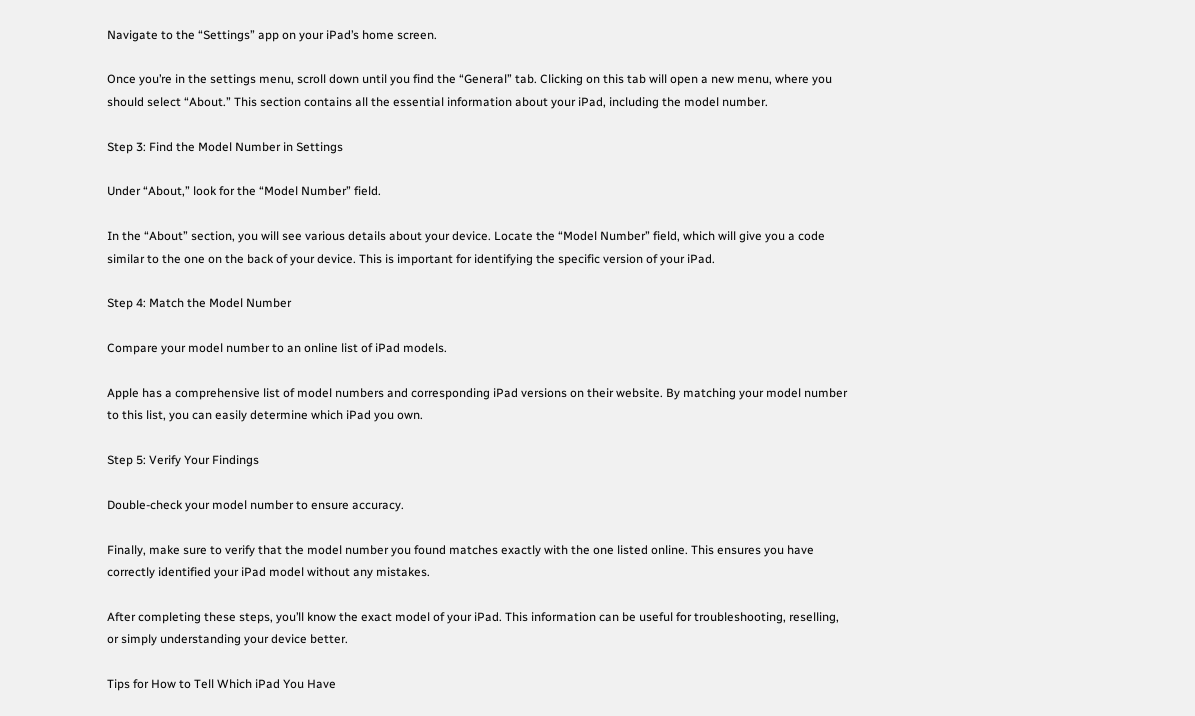Navigate to the “Settings” app on your iPad’s home screen.

Once you’re in the settings menu, scroll down until you find the “General” tab. Clicking on this tab will open a new menu, where you should select “About.” This section contains all the essential information about your iPad, including the model number.

Step 3: Find the Model Number in Settings

Under “About,” look for the “Model Number” field.

In the “About” section, you will see various details about your device. Locate the “Model Number” field, which will give you a code similar to the one on the back of your device. This is important for identifying the specific version of your iPad.

Step 4: Match the Model Number

Compare your model number to an online list of iPad models.

Apple has a comprehensive list of model numbers and corresponding iPad versions on their website. By matching your model number to this list, you can easily determine which iPad you own.

Step 5: Verify Your Findings

Double-check your model number to ensure accuracy.

Finally, make sure to verify that the model number you found matches exactly with the one listed online. This ensures you have correctly identified your iPad model without any mistakes.

After completing these steps, you’ll know the exact model of your iPad. This information can be useful for troubleshooting, reselling, or simply understanding your device better.

Tips for How to Tell Which iPad You Have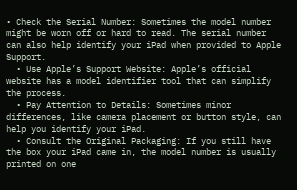• Check the Serial Number: Sometimes the model number might be worn off or hard to read. The serial number can also help identify your iPad when provided to Apple Support.
  • Use Apple’s Support Website: Apple’s official website has a model identifier tool that can simplify the process.
  • Pay Attention to Details: Sometimes minor differences, like camera placement or button style, can help you identify your iPad.
  • Consult the Original Packaging: If you still have the box your iPad came in, the model number is usually printed on one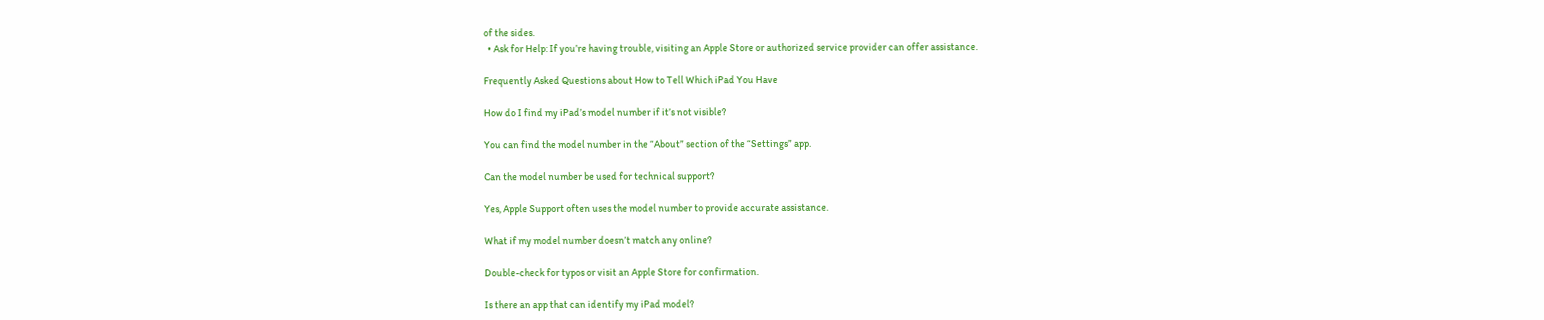of the sides.
  • Ask for Help: If you’re having trouble, visiting an Apple Store or authorized service provider can offer assistance.

Frequently Asked Questions about How to Tell Which iPad You Have

How do I find my iPad’s model number if it’s not visible?

You can find the model number in the “About” section of the “Settings” app.

Can the model number be used for technical support?

Yes, Apple Support often uses the model number to provide accurate assistance.

What if my model number doesn’t match any online?

Double-check for typos or visit an Apple Store for confirmation.

Is there an app that can identify my iPad model?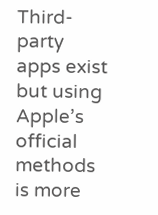Third-party apps exist but using Apple’s official methods is more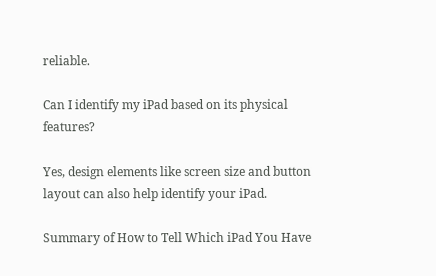reliable.

Can I identify my iPad based on its physical features?

Yes, design elements like screen size and button layout can also help identify your iPad.

Summary of How to Tell Which iPad You Have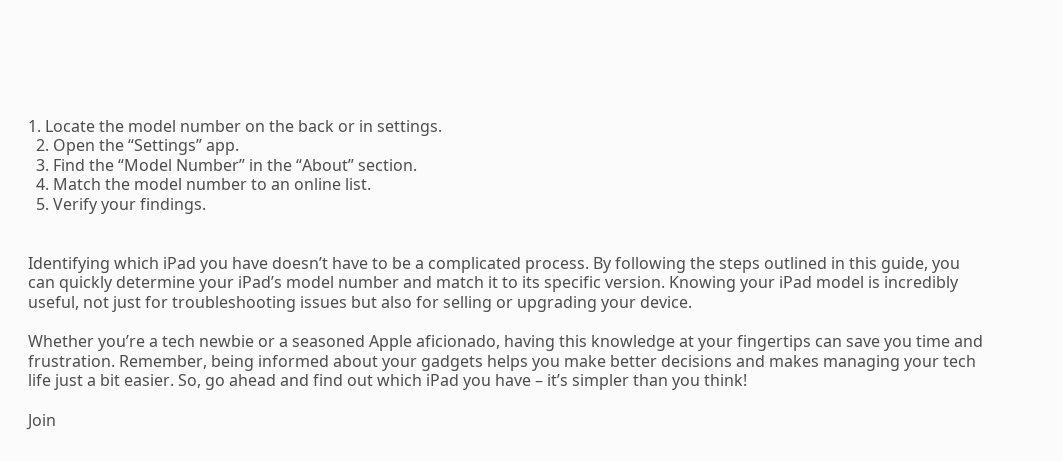1. Locate the model number on the back or in settings.
  2. Open the “Settings” app.
  3. Find the “Model Number” in the “About” section.
  4. Match the model number to an online list.
  5. Verify your findings.


Identifying which iPad you have doesn’t have to be a complicated process. By following the steps outlined in this guide, you can quickly determine your iPad’s model number and match it to its specific version. Knowing your iPad model is incredibly useful, not just for troubleshooting issues but also for selling or upgrading your device.

Whether you’re a tech newbie or a seasoned Apple aficionado, having this knowledge at your fingertips can save you time and frustration. Remember, being informed about your gadgets helps you make better decisions and makes managing your tech life just a bit easier. So, go ahead and find out which iPad you have – it’s simpler than you think!

Join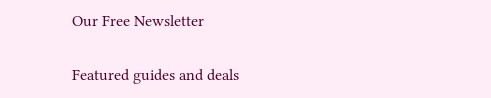Our Free Newsletter

Featured guides and deals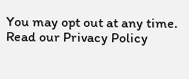You may opt out at any time. Read our Privacy Policy